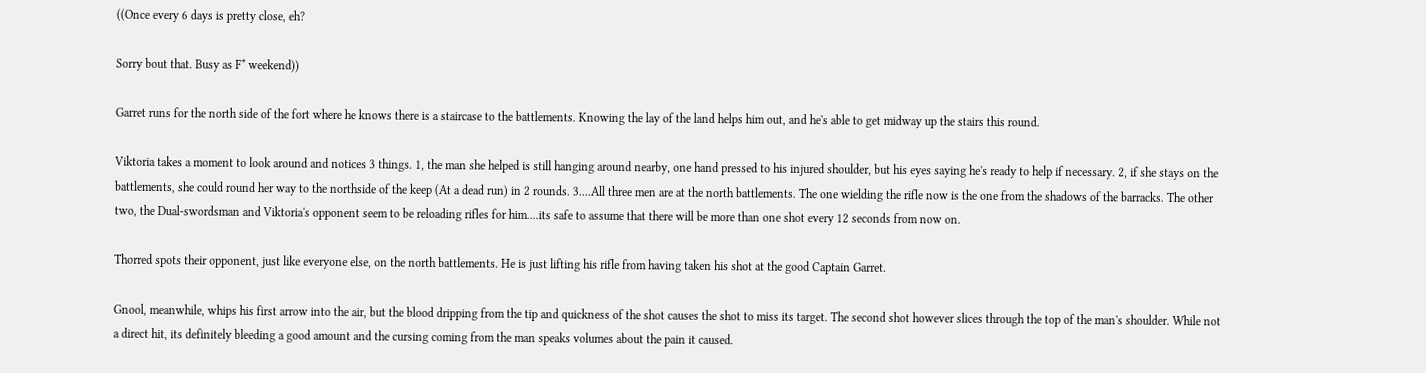((Once every 6 days is pretty close, eh?

Sorry bout that. Busy as F* weekend))

Garret runs for the north side of the fort where he knows there is a staircase to the battlements. Knowing the lay of the land helps him out, and he's able to get midway up the stairs this round.

Viktoria takes a moment to look around and notices 3 things. 1, the man she helped is still hanging around nearby, one hand pressed to his injured shoulder, but his eyes saying he's ready to help if necessary. 2, if she stays on the battlements, she could round her way to the northside of the keep (At a dead run) in 2 rounds. 3....All three men are at the north battlements. The one wielding the rifle now is the one from the shadows of the barracks. The other two, the Dual-swordsman and Viktoria's opponent seem to be reloading rifles for him....its safe to assume that there will be more than one shot every 12 seconds from now on.

Thorred spots their opponent, just like everyone else, on the north battlements. He is just lifting his rifle from having taken his shot at the good Captain Garret.

Gnool, meanwhile, whips his first arrow into the air, but the blood dripping from the tip and quickness of the shot causes the shot to miss its target. The second shot however slices through the top of the man's shoulder. While not a direct hit, its definitely bleeding a good amount and the cursing coming from the man speaks volumes about the pain it caused.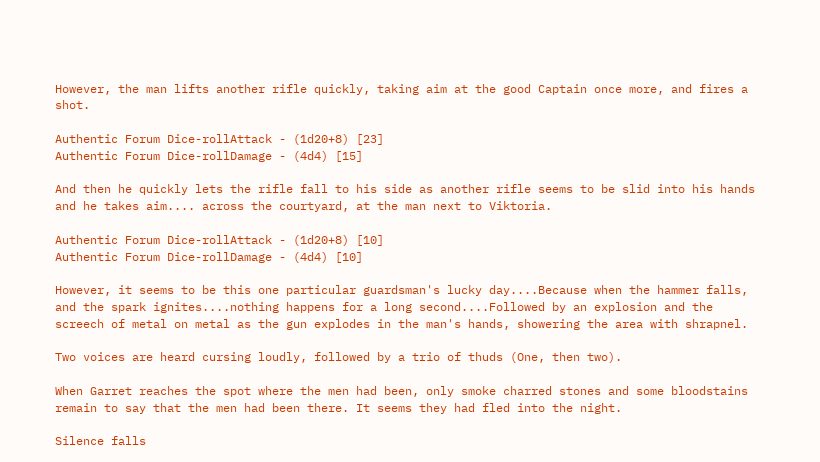However, the man lifts another rifle quickly, taking aim at the good Captain once more, and fires a shot.

Authentic Forum Dice-rollAttack - (1d20+8) [23]
Authentic Forum Dice-rollDamage - (4d4) [15]

And then he quickly lets the rifle fall to his side as another rifle seems to be slid into his hands and he takes aim.... across the courtyard, at the man next to Viktoria.

Authentic Forum Dice-rollAttack - (1d20+8) [10]
Authentic Forum Dice-rollDamage - (4d4) [10]

However, it seems to be this one particular guardsman's lucky day....Because when the hammer falls, and the spark ignites....nothing happens for a long second....Followed by an explosion and the screech of metal on metal as the gun explodes in the man's hands, showering the area with shrapnel.

Two voices are heard cursing loudly, followed by a trio of thuds (One, then two).

When Garret reaches the spot where the men had been, only smoke charred stones and some bloodstains remain to say that the men had been there. It seems they had fled into the night.

Silence falls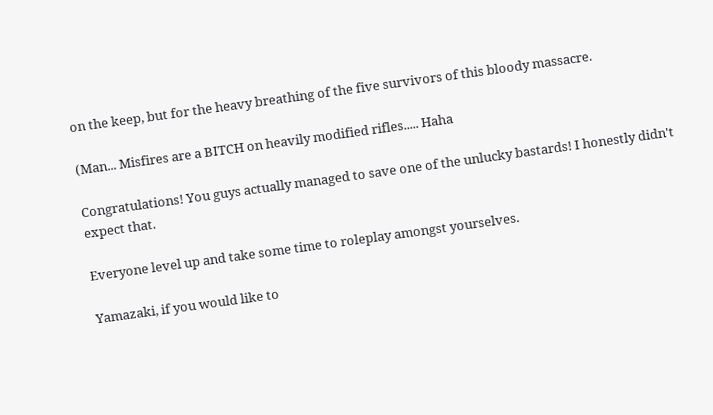on the keep, but for the heavy breathing of the five survivors of this bloody massacre.

(Man... Misfires are a BITCH on heavily modified rifles..... Haha

Congratulations! You guys actually managed to save one of the unlucky bastards! I honestly didn't expect that.

Everyone level up and take some time to roleplay amongst yourselves.

Yamazaki, if you would like to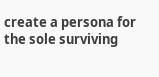create a persona for the sole surviving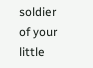soldier of your little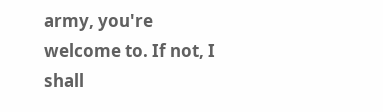army, you're welcome to. If not, I shall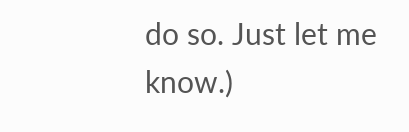do so. Just let me know.)